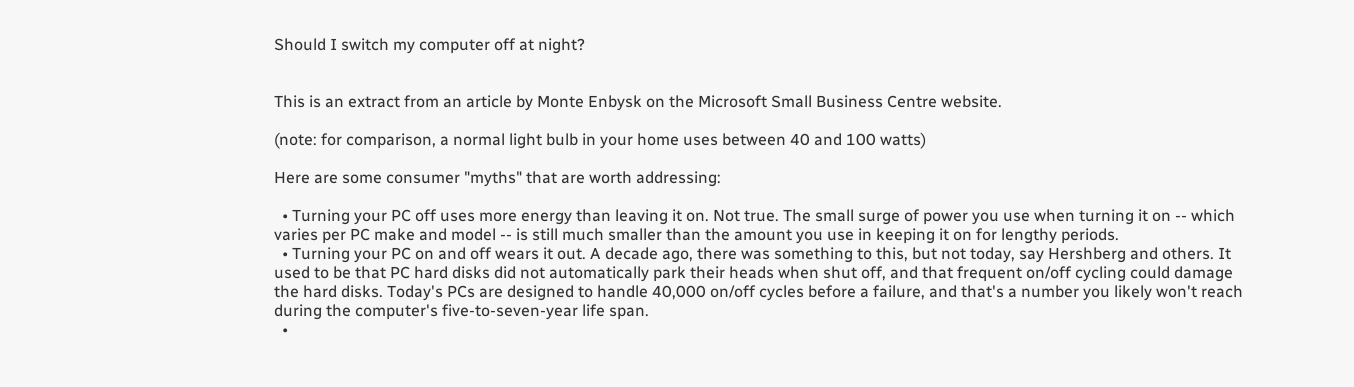Should I switch my computer off at night?


This is an extract from an article by Monte Enbysk on the Microsoft Small Business Centre website.

(note: for comparison, a normal light bulb in your home uses between 40 and 100 watts)

Here are some consumer "myths" that are worth addressing:

  • Turning your PC off uses more energy than leaving it on. Not true. The small surge of power you use when turning it on -- which varies per PC make and model -- is still much smaller than the amount you use in keeping it on for lengthy periods.
  • Turning your PC on and off wears it out. A decade ago, there was something to this, but not today, say Hershberg and others. It used to be that PC hard disks did not automatically park their heads when shut off, and that frequent on/off cycling could damage the hard disks. Today's PCs are designed to handle 40,000 on/off cycles before a failure, and that's a number you likely won't reach during the computer's five-to-seven-year life span.
  •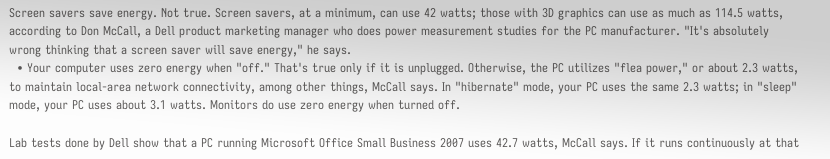Screen savers save energy. Not true. Screen savers, at a minimum, can use 42 watts; those with 3D graphics can use as much as 114.5 watts, according to Don McCall, a Dell product marketing manager who does power measurement studies for the PC manufacturer. "It's absolutely wrong thinking that a screen saver will save energy," he says.
  • Your computer uses zero energy when "off." That's true only if it is unplugged. Otherwise, the PC utilizes "flea power," or about 2.3 watts, to maintain local-area network connectivity, among other things, McCall says. In "hibernate" mode, your PC uses the same 2.3 watts; in "sleep" mode, your PC uses about 3.1 watts. Monitors do use zero energy when turned off.

Lab tests done by Dell show that a PC running Microsoft Office Small Business 2007 uses 42.7 watts, McCall says. If it runs continuously at that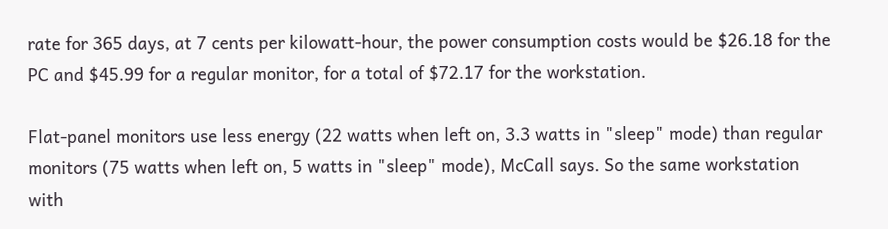rate for 365 days, at 7 cents per kilowatt-hour, the power consumption costs would be $26.18 for the PC and $45.99 for a regular monitor, for a total of $72.17 for the workstation.

Flat-panel monitors use less energy (22 watts when left on, 3.3 watts in "sleep" mode) than regular monitors (75 watts when left on, 5 watts in "sleep" mode), McCall says. So the same workstation with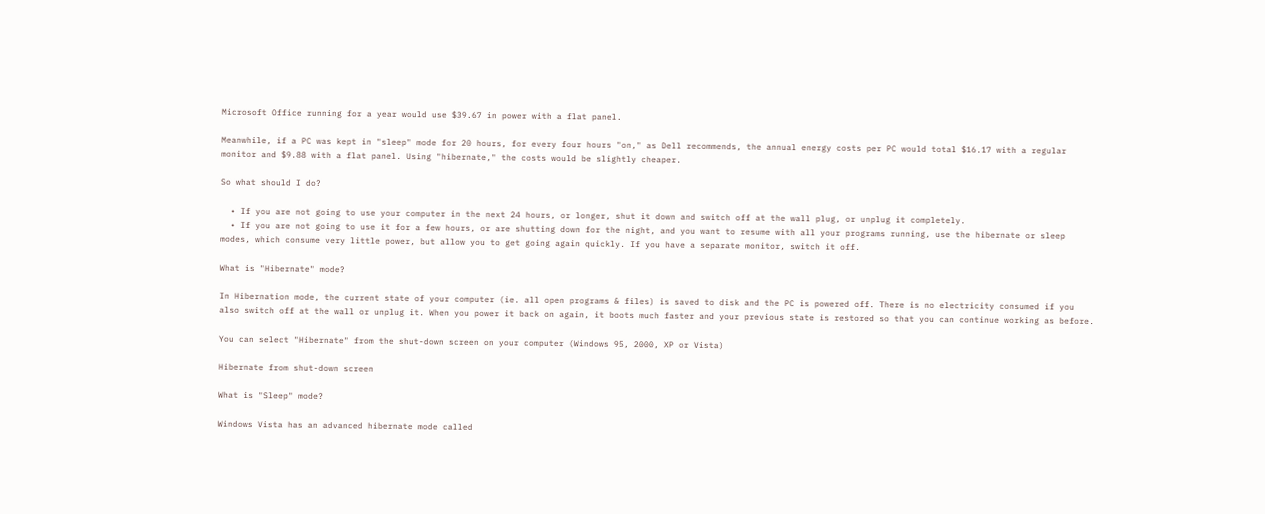Microsoft Office running for a year would use $39.67 in power with a flat panel.

Meanwhile, if a PC was kept in "sleep" mode for 20 hours, for every four hours "on," as Dell recommends, the annual energy costs per PC would total $16.17 with a regular monitor and $9.88 with a flat panel. Using "hibernate," the costs would be slightly cheaper.

So what should I do?

  • If you are not going to use your computer in the next 24 hours, or longer, shut it down and switch off at the wall plug, or unplug it completely.
  • If you are not going to use it for a few hours, or are shutting down for the night, and you want to resume with all your programs running, use the hibernate or sleep modes, which consume very little power, but allow you to get going again quickly. If you have a separate monitor, switch it off.

What is "Hibernate" mode?

In Hibernation mode, the current state of your computer (ie. all open programs & files) is saved to disk and the PC is powered off. There is no electricity consumed if you also switch off at the wall or unplug it. When you power it back on again, it boots much faster and your previous state is restored so that you can continue working as before.

You can select "Hibernate" from the shut-down screen on your computer (Windows 95, 2000, XP or Vista)

Hibernate from shut-down screen

What is "Sleep" mode?

Windows Vista has an advanced hibernate mode called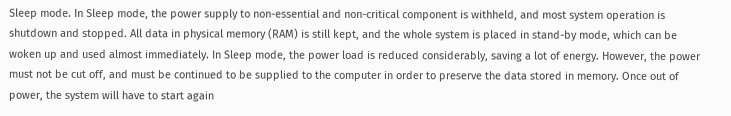Sleep mode. In Sleep mode, the power supply to non-essential and non-critical component is withheld, and most system operation is shutdown and stopped. All data in physical memory (RAM) is still kept, and the whole system is placed in stand-by mode, which can be woken up and used almost immediately. In Sleep mode, the power load is reduced considerably, saving a lot of energy. However, the power must not be cut off, and must be continued to be supplied to the computer in order to preserve the data stored in memory. Once out of power, the system will have to start again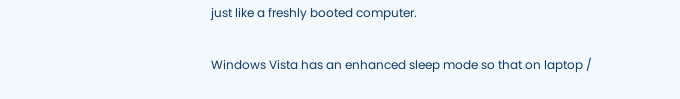just like a freshly booted computer.

Windows Vista has an enhanced sleep mode so that on laptop /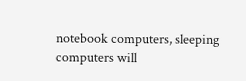notebook computers, sleeping computers will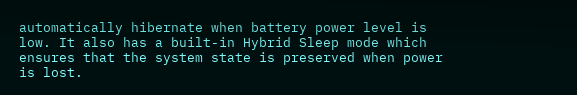automatically hibernate when battery power level is low. It also has a built-in Hybrid Sleep mode which ensures that the system state is preserved when power is lost.